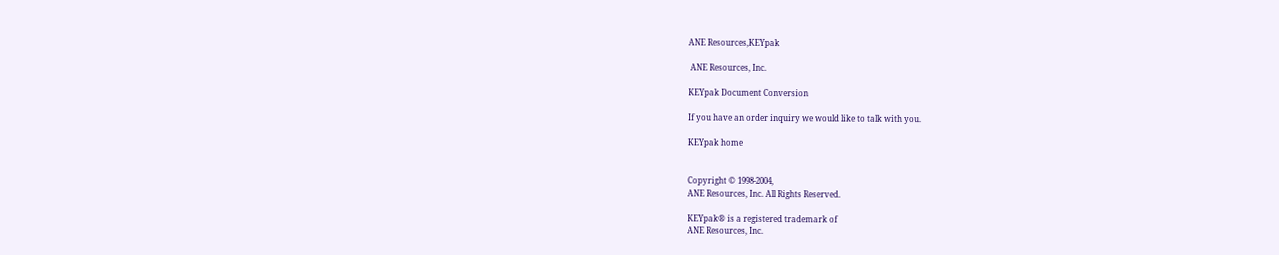ANE Resources,KEYpak

 ANE Resources, Inc.

KEYpak Document Conversion

If you have an order inquiry we would like to talk with you.

KEYpak home


Copyright © 1998-2004,
ANE Resources, Inc. All Rights Reserved.

KEYpak® is a registered trademark of
ANE Resources, Inc.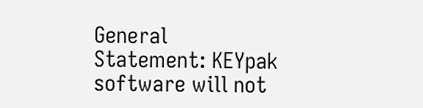General Statement: KEYpak software will not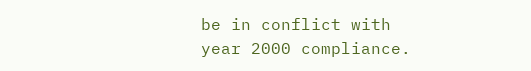be in conflict with year 2000 compliance.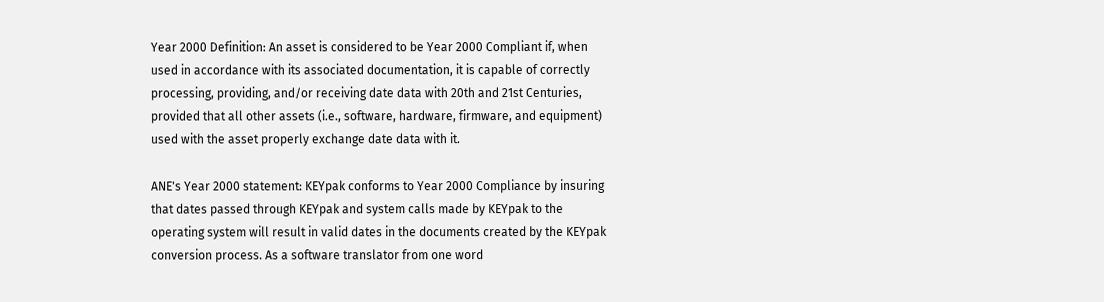Year 2000 Definition: An asset is considered to be Year 2000 Compliant if, when used in accordance with its associated documentation, it is capable of correctly processing, providing, and/or receiving date data with 20th and 21st Centuries, provided that all other assets (i.e., software, hardware, firmware, and equipment) used with the asset properly exchange date data with it.

ANE's Year 2000 statement: KEYpak conforms to Year 2000 Compliance by insuring that dates passed through KEYpak and system calls made by KEYpak to the operating system will result in valid dates in the documents created by the KEYpak conversion process. As a software translator from one word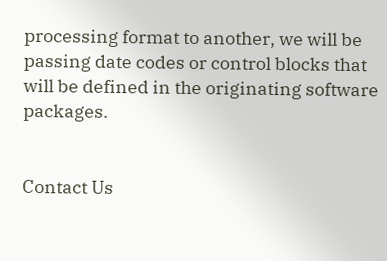processing format to another, we will be passing date codes or control blocks that will be defined in the originating software packages.


Contact Us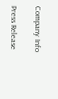Company Info

Press Release